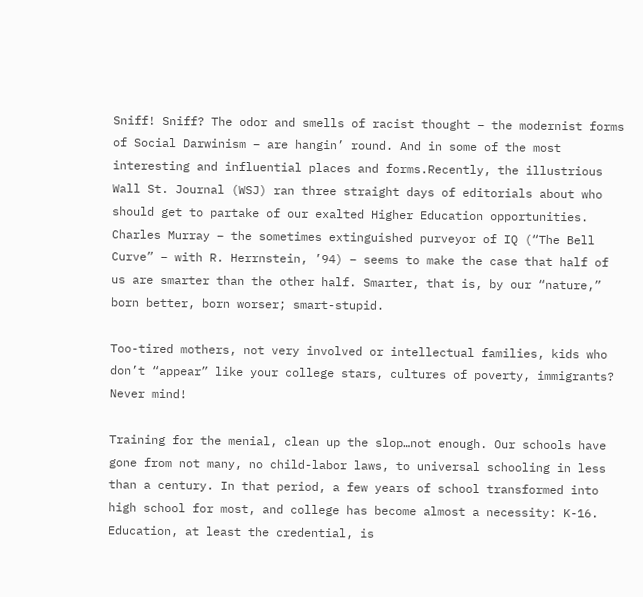Sniff! Sniff? The odor and smells of racist thought – the modernist forms of Social Darwinism – are hangin’ round. And in some of the most interesting and influential places and forms.Recently, the illustrious Wall St. Journal (WSJ) ran three straight days of editorials about who should get to partake of our exalted Higher Education opportunities. Charles Murray – the sometimes extinguished purveyor of IQ (“The Bell Curve” – with R. Herrnstein, ’94) – seems to make the case that half of us are smarter than the other half. Smarter, that is, by our “nature,” born better, born worser; smart-stupid.

Too-tired mothers, not very involved or intellectual families, kids who don’t “appear” like your college stars, cultures of poverty, immigrants? Never mind!

Training for the menial, clean up the slop…not enough. Our schools have gone from not many, no child-labor laws, to universal schooling in less than a century. In that period, a few years of school transformed into high school for most, and college has become almost a necessity: K-16. Education, at least the credential, is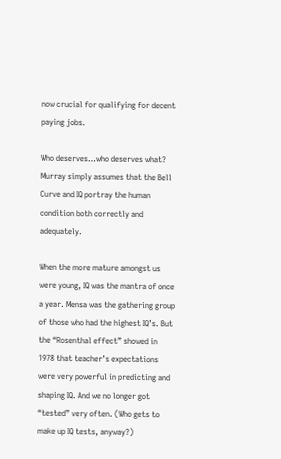now crucial for qualifying for decent paying jobs.

Who deserves…who deserves what? Murray simply assumes that the Bell Curve and IQ portray the human condition both correctly and adequately.

When the more mature amongst us were young, IQ was the mantra of once a year. Mensa was the gathering group of those who had the highest IQ’s. But the “Rosenthal effect” showed in 1978 that teacher’s expectations were very powerful in predicting and shaping IQ. And we no longer got “tested” very often. (Who gets to make up IQ tests, anyway?)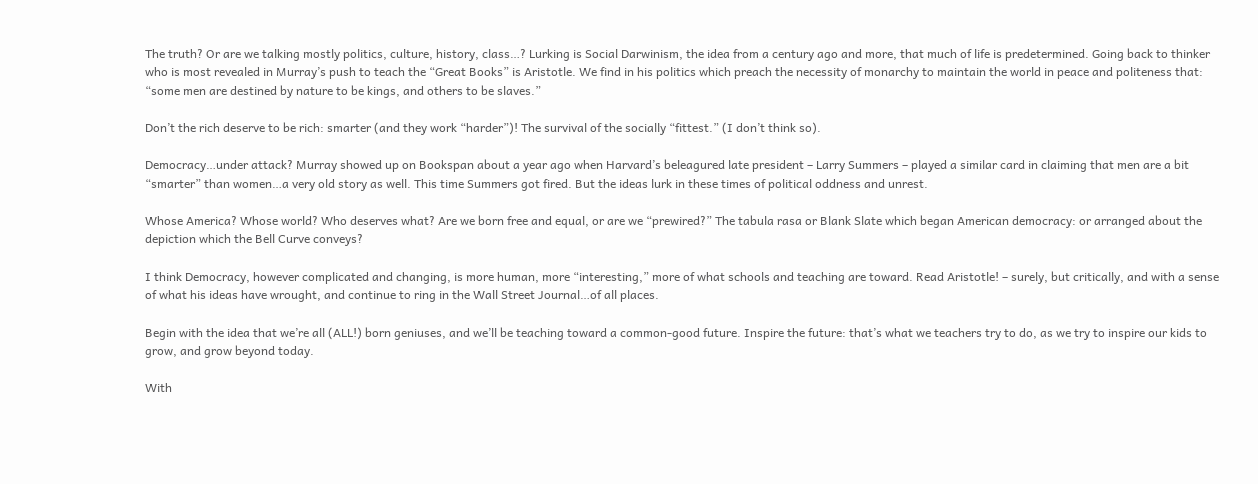The truth? Or are we talking mostly politics, culture, history, class…? Lurking is Social Darwinism, the idea from a century ago and more, that much of life is predetermined. Going back to thinker who is most revealed in Murray’s push to teach the “Great Books” is Aristotle. We find in his politics which preach the necessity of monarchy to maintain the world in peace and politeness that: “some men are destined by nature to be kings, and others to be slaves.”

Don’t the rich deserve to be rich: smarter (and they work “harder”)! The survival of the socially “fittest.” (I don’t think so).

Democracy…under attack? Murray showed up on Bookspan about a year ago when Harvard’s beleagured late president – Larry Summers – played a similar card in claiming that men are a bit “smarter” than women…a very old story as well. This time Summers got fired. But the ideas lurk in these times of political oddness and unrest.

Whose America? Whose world? Who deserves what? Are we born free and equal, or are we “prewired?” The tabula rasa or Blank Slate which began American democracy: or arranged about the depiction which the Bell Curve conveys?

I think Democracy, however complicated and changing, is more human, more “interesting,” more of what schools and teaching are toward. Read Aristotle! – surely, but critically, and with a sense of what his ideas have wrought, and continue to ring in the Wall Street Journal…of all places.

Begin with the idea that we’re all (ALL!) born geniuses, and we’ll be teaching toward a common-good future. Inspire the future: that’s what we teachers try to do, as we try to inspire our kids to grow, and grow beyond today.

With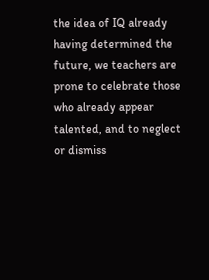the idea of IQ already having determined the future, we teachers are prone to celebrate those who already appear talented, and to neglect or dismiss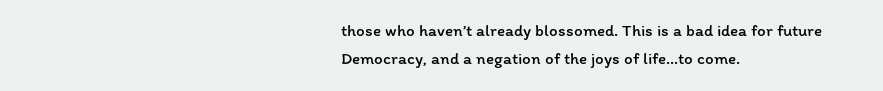those who haven’t already blossomed. This is a bad idea for future Democracy, and a negation of the joys of life…to come.